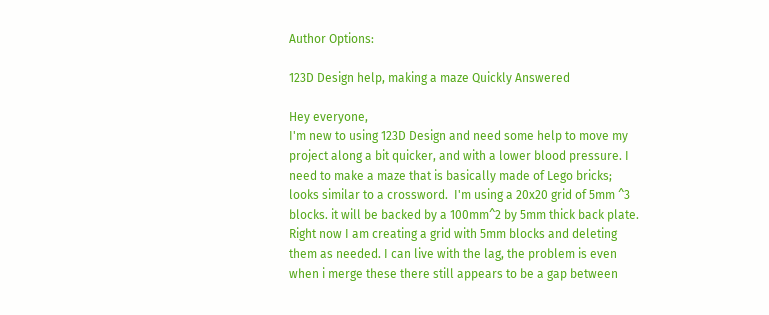Author Options:

123D Design help, making a maze Quickly Answered

Hey everyone,
I'm new to using 123D Design and need some help to move my project along a bit quicker, and with a lower blood pressure. I need to make a maze that is basically made of Lego bricks; looks similar to a crossword.  I'm using a 20x20 grid of 5mm ^3 blocks. it will be backed by a 100mm^2 by 5mm thick back plate.  Right now I am creating a grid with 5mm blocks and deleting them as needed. I can live with the lag, the problem is even when i merge these there still appears to be a gap between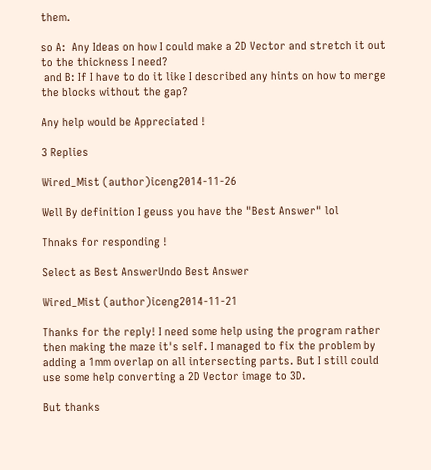them.

so A:  Any Ideas on how I could make a 2D Vector and stretch it out to the thickness I need?
 and B: If I have to do it like I described any hints on how to merge the blocks without the gap?

Any help would be Appreciated !

3 Replies

Wired_Mist (author)iceng2014-11-26

Well By definition I geuss you have the "Best Answer" lol

Thnaks for responding !

Select as Best AnswerUndo Best Answer

Wired_Mist (author)iceng2014-11-21

Thanks for the reply! I need some help using the program rather then making the maze it's self. I managed to fix the problem by adding a 1mm overlap on all intersecting parts. But I still could use some help converting a 2D Vector image to 3D.

But thanks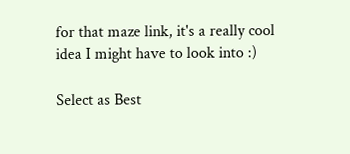for that maze link, it's a really cool idea I might have to look into :)

Select as Best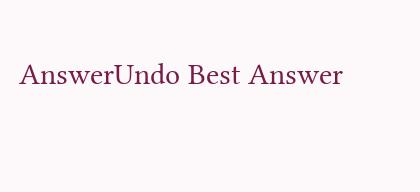AnswerUndo Best Answer